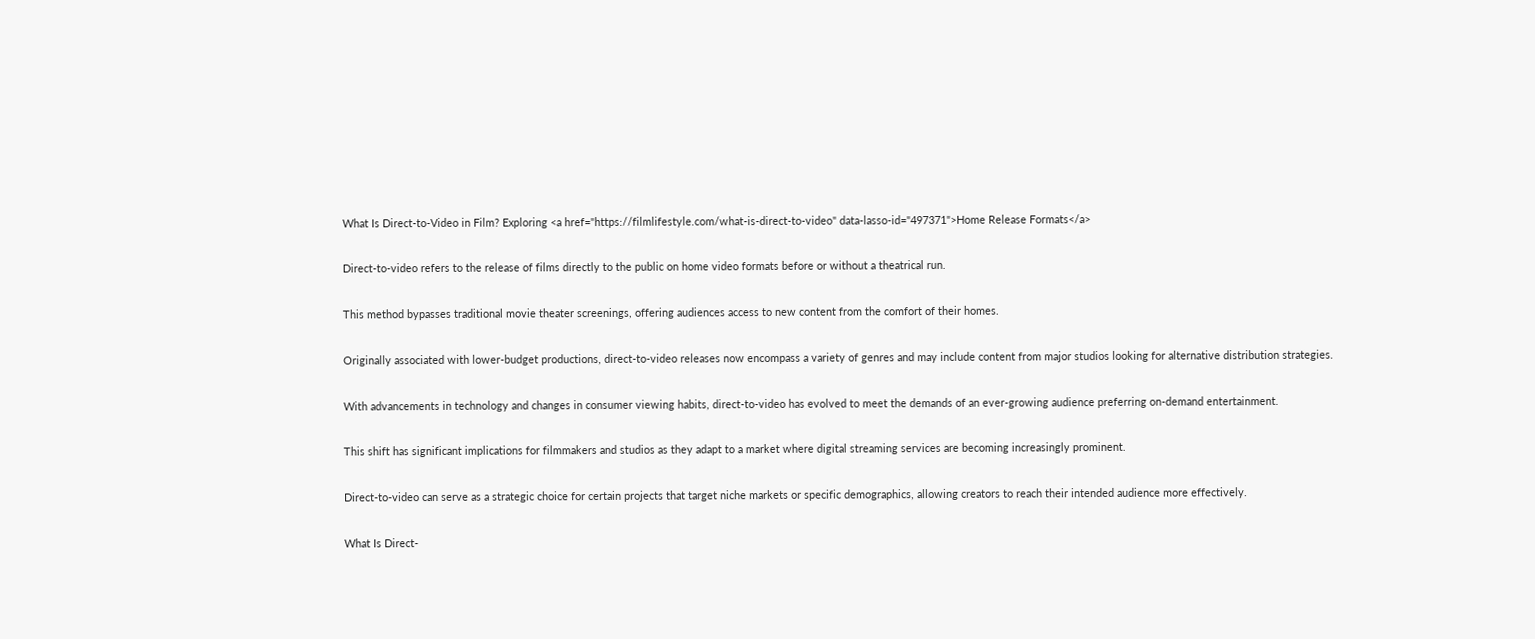What Is Direct-to-Video in Film? Exploring <a href="https://filmlifestyle.com/what-is-direct-to-video" data-lasso-id="497371">Home Release Formats</a>

Direct-to-video refers to the release of films directly to the public on home video formats before or without a theatrical run.

This method bypasses traditional movie theater screenings, offering audiences access to new content from the comfort of their homes.

Originally associated with lower-budget productions, direct-to-video releases now encompass a variety of genres and may include content from major studios looking for alternative distribution strategies.

With advancements in technology and changes in consumer viewing habits, direct-to-video has evolved to meet the demands of an ever-growing audience preferring on-demand entertainment.

This shift has significant implications for filmmakers and studios as they adapt to a market where digital streaming services are becoming increasingly prominent.

Direct-to-video can serve as a strategic choice for certain projects that target niche markets or specific demographics, allowing creators to reach their intended audience more effectively.

What Is Direct-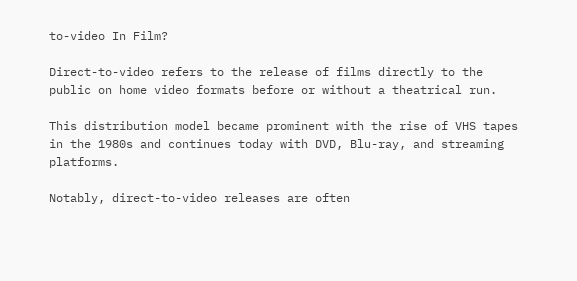to-video In Film?

Direct-to-video refers to the release of films directly to the public on home video formats before or without a theatrical run.

This distribution model became prominent with the rise of VHS tapes in the 1980s and continues today with DVD, Blu-ray, and streaming platforms.

Notably, direct-to-video releases are often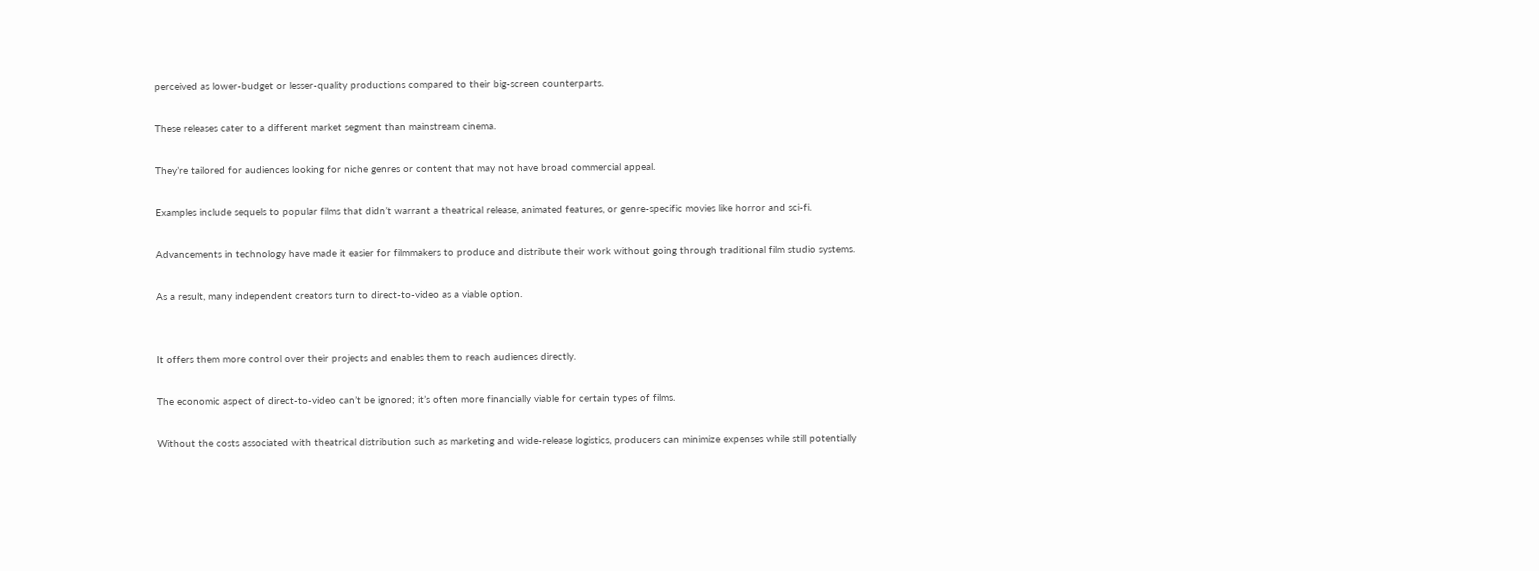perceived as lower-budget or lesser-quality productions compared to their big-screen counterparts.

These releases cater to a different market segment than mainstream cinema.

They’re tailored for audiences looking for niche genres or content that may not have broad commercial appeal.

Examples include sequels to popular films that didn’t warrant a theatrical release, animated features, or genre-specific movies like horror and sci-fi.

Advancements in technology have made it easier for filmmakers to produce and distribute their work without going through traditional film studio systems.

As a result, many independent creators turn to direct-to-video as a viable option.


It offers them more control over their projects and enables them to reach audiences directly.

The economic aspect of direct-to-video can’t be ignored; it’s often more financially viable for certain types of films.

Without the costs associated with theatrical distribution such as marketing and wide-release logistics, producers can minimize expenses while still potentially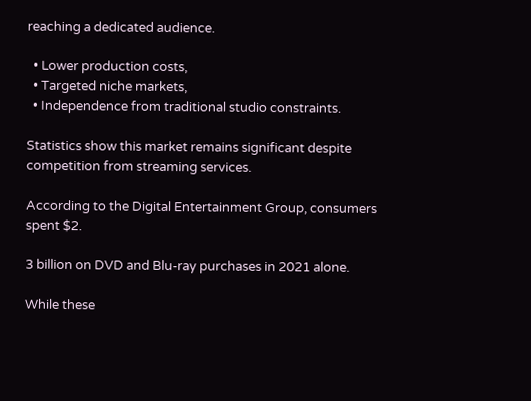reaching a dedicated audience.

  • Lower production costs,
  • Targeted niche markets,
  • Independence from traditional studio constraints.

Statistics show this market remains significant despite competition from streaming services.

According to the Digital Entertainment Group, consumers spent $2.

3 billion on DVD and Blu-ray purchases in 2021 alone.

While these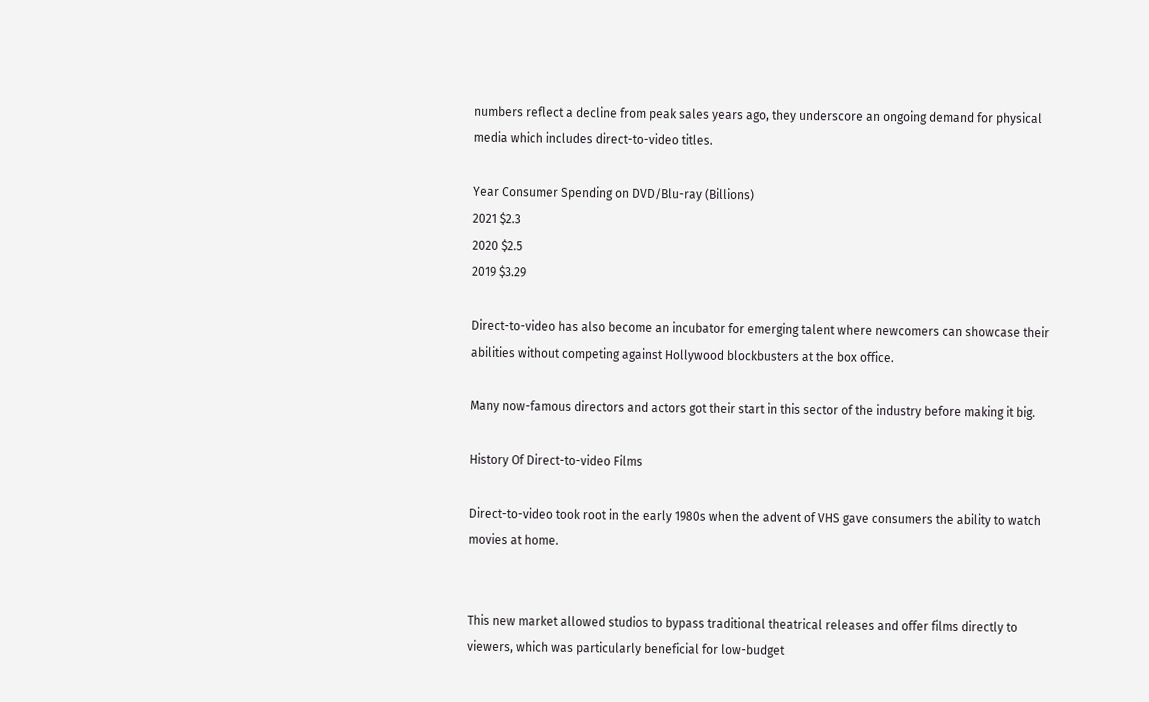numbers reflect a decline from peak sales years ago, they underscore an ongoing demand for physical media which includes direct-to-video titles.

Year Consumer Spending on DVD/Blu-ray (Billions)
2021 $2.3
2020 $2.5
2019 $3.29

Direct-to-video has also become an incubator for emerging talent where newcomers can showcase their abilities without competing against Hollywood blockbusters at the box office.

Many now-famous directors and actors got their start in this sector of the industry before making it big.

History Of Direct-to-video Films

Direct-to-video took root in the early 1980s when the advent of VHS gave consumers the ability to watch movies at home.


This new market allowed studios to bypass traditional theatrical releases and offer films directly to viewers, which was particularly beneficial for low-budget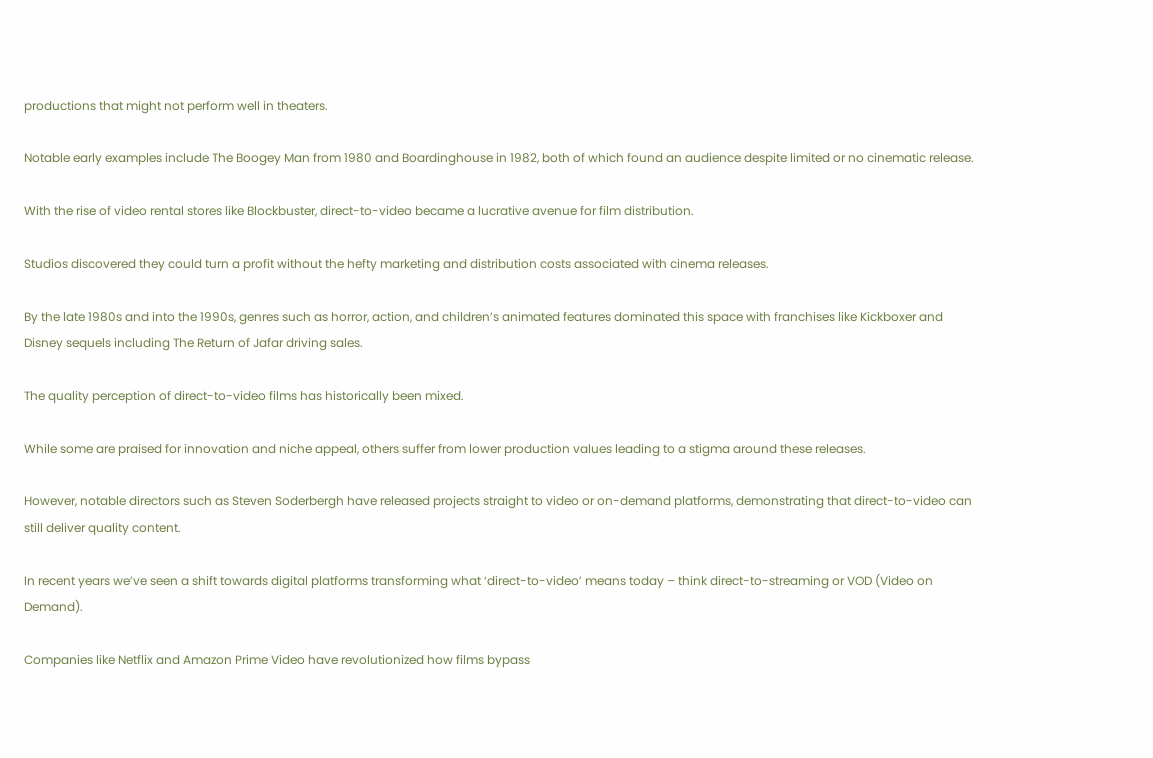productions that might not perform well in theaters.

Notable early examples include The Boogey Man from 1980 and Boardinghouse in 1982, both of which found an audience despite limited or no cinematic release.

With the rise of video rental stores like Blockbuster, direct-to-video became a lucrative avenue for film distribution.

Studios discovered they could turn a profit without the hefty marketing and distribution costs associated with cinema releases.

By the late 1980s and into the 1990s, genres such as horror, action, and children’s animated features dominated this space with franchises like Kickboxer and Disney sequels including The Return of Jafar driving sales.

The quality perception of direct-to-video films has historically been mixed.

While some are praised for innovation and niche appeal, others suffer from lower production values leading to a stigma around these releases.

However, notable directors such as Steven Soderbergh have released projects straight to video or on-demand platforms, demonstrating that direct-to-video can still deliver quality content.

In recent years we’ve seen a shift towards digital platforms transforming what ‘direct-to-video’ means today – think direct-to-streaming or VOD (Video on Demand).

Companies like Netflix and Amazon Prime Video have revolutionized how films bypass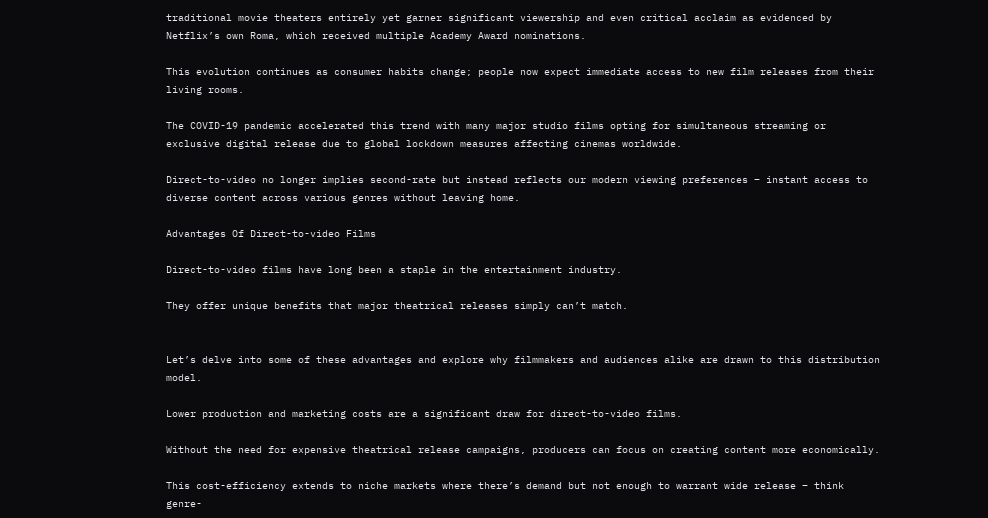traditional movie theaters entirely yet garner significant viewership and even critical acclaim as evidenced by Netflix’s own Roma, which received multiple Academy Award nominations.

This evolution continues as consumer habits change; people now expect immediate access to new film releases from their living rooms.

The COVID-19 pandemic accelerated this trend with many major studio films opting for simultaneous streaming or exclusive digital release due to global lockdown measures affecting cinemas worldwide.

Direct-to-video no longer implies second-rate but instead reflects our modern viewing preferences – instant access to diverse content across various genres without leaving home.

Advantages Of Direct-to-video Films

Direct-to-video films have long been a staple in the entertainment industry.

They offer unique benefits that major theatrical releases simply can’t match.


Let’s delve into some of these advantages and explore why filmmakers and audiences alike are drawn to this distribution model.

Lower production and marketing costs are a significant draw for direct-to-video films.

Without the need for expensive theatrical release campaigns, producers can focus on creating content more economically.

This cost-efficiency extends to niche markets where there’s demand but not enough to warrant wide release – think genre-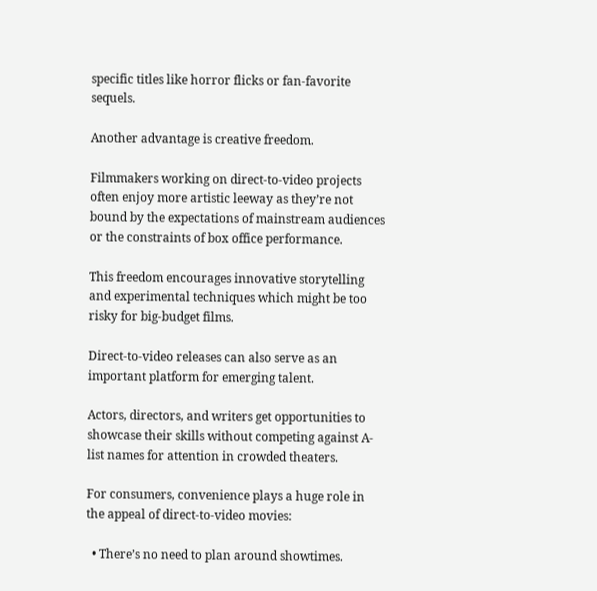specific titles like horror flicks or fan-favorite sequels.

Another advantage is creative freedom.

Filmmakers working on direct-to-video projects often enjoy more artistic leeway as they’re not bound by the expectations of mainstream audiences or the constraints of box office performance.

This freedom encourages innovative storytelling and experimental techniques which might be too risky for big-budget films.

Direct-to-video releases can also serve as an important platform for emerging talent.

Actors, directors, and writers get opportunities to showcase their skills without competing against A-list names for attention in crowded theaters.

For consumers, convenience plays a huge role in the appeal of direct-to-video movies:

  • There’s no need to plan around showtimes.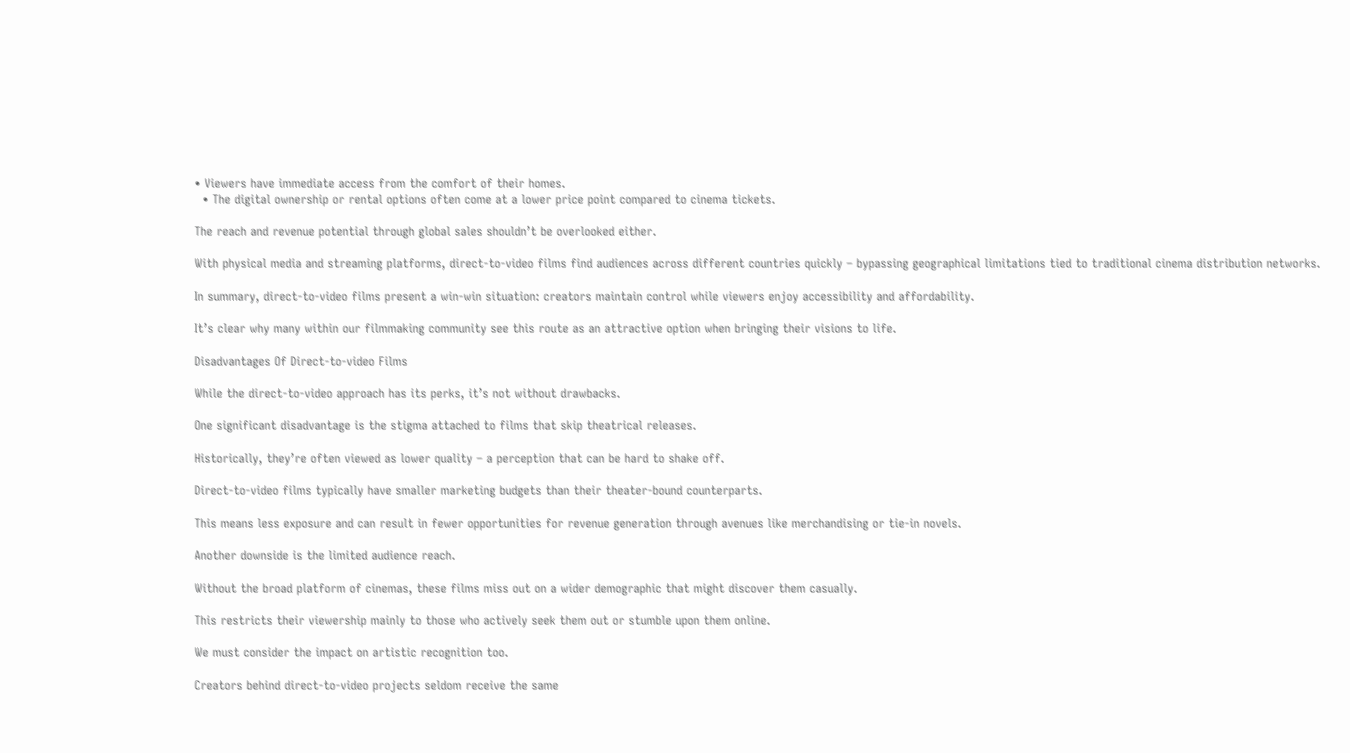• Viewers have immediate access from the comfort of their homes.
  • The digital ownership or rental options often come at a lower price point compared to cinema tickets.

The reach and revenue potential through global sales shouldn’t be overlooked either.

With physical media and streaming platforms, direct-to-video films find audiences across different countries quickly – bypassing geographical limitations tied to traditional cinema distribution networks.

In summary, direct-to-video films present a win-win situation: creators maintain control while viewers enjoy accessibility and affordability.

It’s clear why many within our filmmaking community see this route as an attractive option when bringing their visions to life.

Disadvantages Of Direct-to-video Films

While the direct-to-video approach has its perks, it’s not without drawbacks.

One significant disadvantage is the stigma attached to films that skip theatrical releases.

Historically, they’re often viewed as lower quality – a perception that can be hard to shake off.

Direct-to-video films typically have smaller marketing budgets than their theater-bound counterparts.

This means less exposure and can result in fewer opportunities for revenue generation through avenues like merchandising or tie-in novels.

Another downside is the limited audience reach.

Without the broad platform of cinemas, these films miss out on a wider demographic that might discover them casually.

This restricts their viewership mainly to those who actively seek them out or stumble upon them online.

We must consider the impact on artistic recognition too.

Creators behind direct-to-video projects seldom receive the same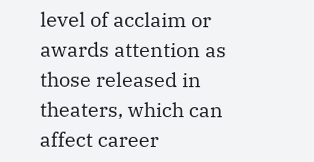level of acclaim or awards attention as those released in theaters, which can affect career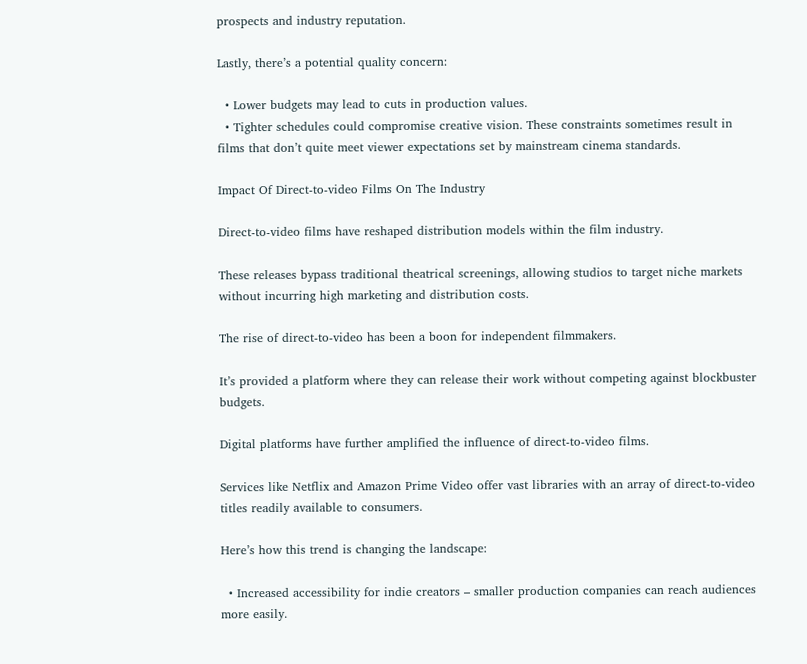prospects and industry reputation.

Lastly, there’s a potential quality concern:

  • Lower budgets may lead to cuts in production values.
  • Tighter schedules could compromise creative vision. These constraints sometimes result in films that don’t quite meet viewer expectations set by mainstream cinema standards.

Impact Of Direct-to-video Films On The Industry

Direct-to-video films have reshaped distribution models within the film industry.

These releases bypass traditional theatrical screenings, allowing studios to target niche markets without incurring high marketing and distribution costs.

The rise of direct-to-video has been a boon for independent filmmakers.

It’s provided a platform where they can release their work without competing against blockbuster budgets.

Digital platforms have further amplified the influence of direct-to-video films.

Services like Netflix and Amazon Prime Video offer vast libraries with an array of direct-to-video titles readily available to consumers.

Here’s how this trend is changing the landscape:

  • Increased accessibility for indie creators – smaller production companies can reach audiences more easily.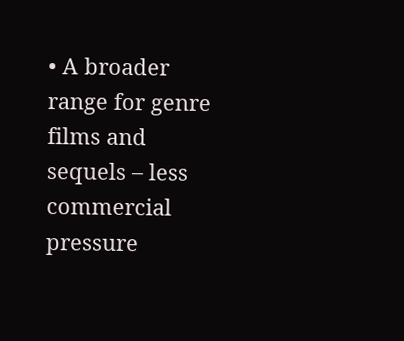• A broader range for genre films and sequels – less commercial pressure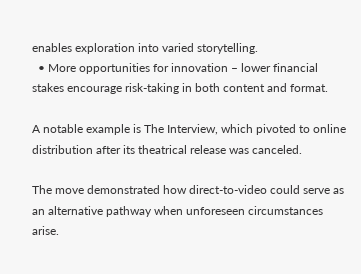enables exploration into varied storytelling.
  • More opportunities for innovation – lower financial stakes encourage risk-taking in both content and format.

A notable example is The Interview, which pivoted to online distribution after its theatrical release was canceled.

The move demonstrated how direct-to-video could serve as an alternative pathway when unforeseen circumstances arise.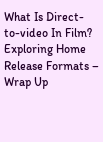What Is Direct-to-video In Film? Exploring Home Release Formats – Wrap Up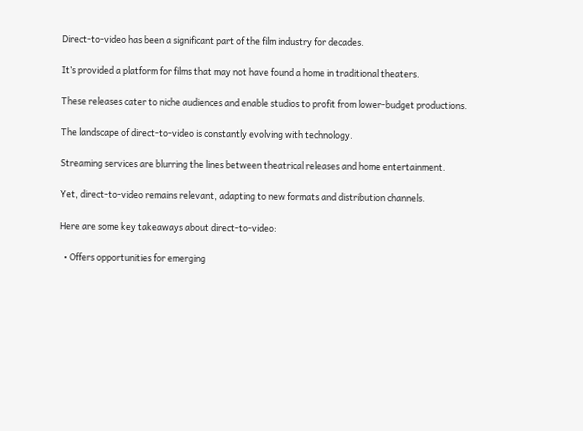Direct-to-video has been a significant part of the film industry for decades.

It’s provided a platform for films that may not have found a home in traditional theaters.

These releases cater to niche audiences and enable studios to profit from lower-budget productions.

The landscape of direct-to-video is constantly evolving with technology.

Streaming services are blurring the lines between theatrical releases and home entertainment.

Yet, direct-to-video remains relevant, adapting to new formats and distribution channels.

Here are some key takeaways about direct-to-video:

  • Offers opportunities for emerging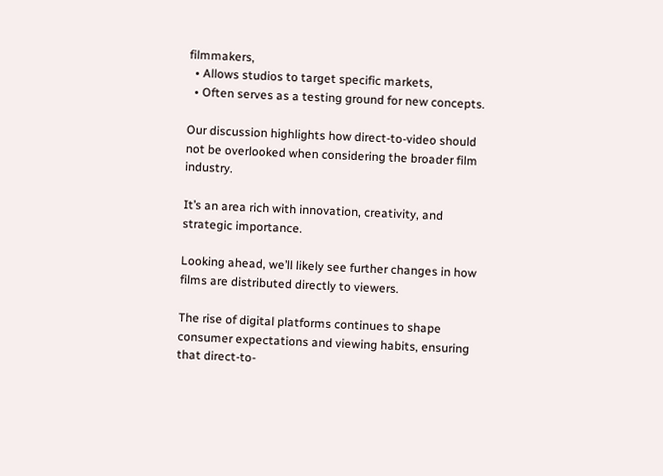filmmakers,
  • Allows studios to target specific markets,
  • Often serves as a testing ground for new concepts.

Our discussion highlights how direct-to-video should not be overlooked when considering the broader film industry.

It’s an area rich with innovation, creativity, and strategic importance.

Looking ahead, we’ll likely see further changes in how films are distributed directly to viewers.

The rise of digital platforms continues to shape consumer expectations and viewing habits, ensuring that direct-to-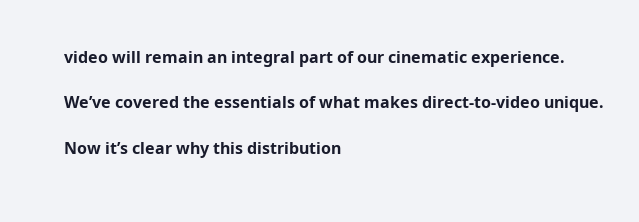video will remain an integral part of our cinematic experience.

We’ve covered the essentials of what makes direct-to-video unique.

Now it’s clear why this distribution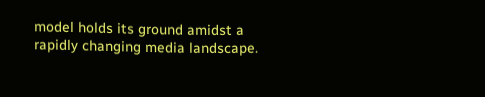model holds its ground amidst a rapidly changing media landscape.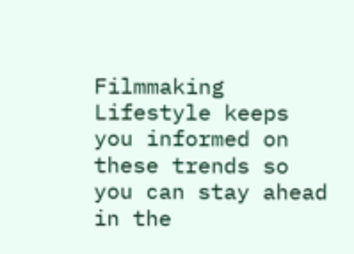Filmmaking Lifestyle keeps you informed on these trends so you can stay ahead in the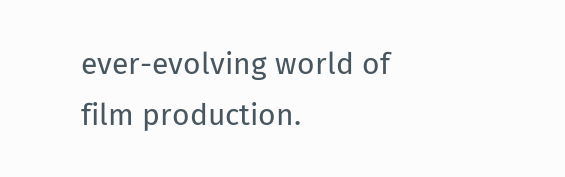ever-evolving world of film production.